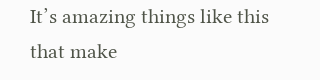It’s amazing things like this that make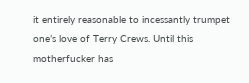it entirely reasonable to incessantly trumpet one’s love of Terry Crews. Until this motherfucker has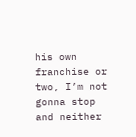his own franchise or two, I’m not gonna stop and neither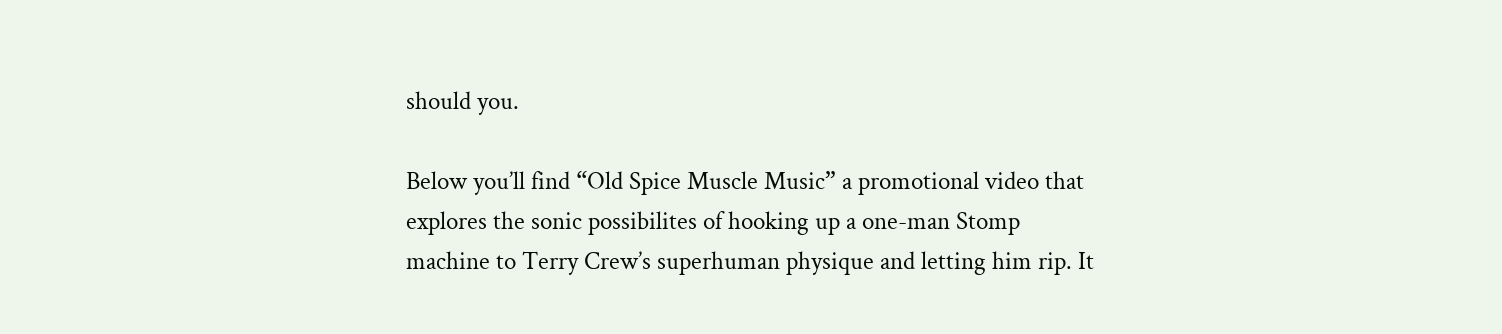should you.

Below you’ll find “Old Spice Muscle Music” a promotional video that explores the sonic possibilites of hooking up a one-man Stomp machine to Terry Crew’s superhuman physique and letting him rip. It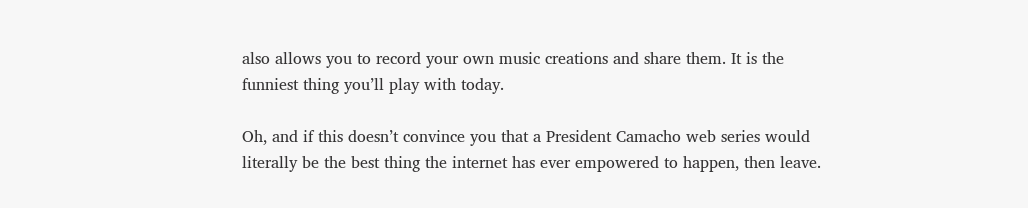also allows you to record your own music creations and share them. It is the funniest thing you’ll play with today.

Oh, and if this doesn’t convince you that a President Camacho web series would literally be the best thing the internet has ever empowered to happen, then leave.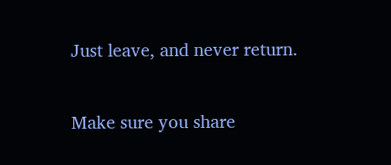Just leave, and never return.

Make sure you share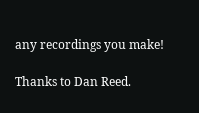any recordings you make!

Thanks to Dan Reed.